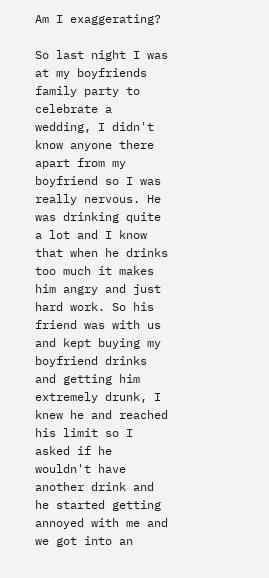Am I exaggerating?

So last night I was at my boyfriends family party to celebrate a wedding, I didn't know anyone there apart from my boyfriend so I was really nervous. He was drinking quite a lot and I know that when he drinks too much it makes him angry and just hard work. So his friend was with us and kept buying my boyfriend drinks and getting him extremely drunk, I knew he and reached his limit so I asked if he wouldn't have another drink and he started getting annoyed with me and we got into an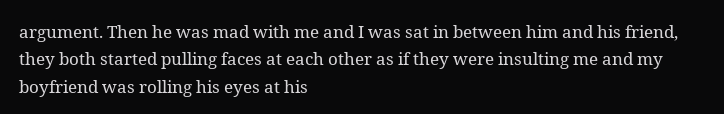argument. Then he was mad with me and I was sat in between him and his friend, they both started pulling faces at each other as if they were insulting me and my boyfriend was rolling his eyes at his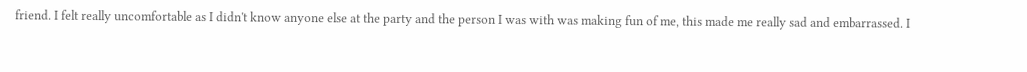friend. I felt really uncomfortable as I didn't know anyone else at the party and the person I was with was making fun of me, this made me really sad and embarrassed. I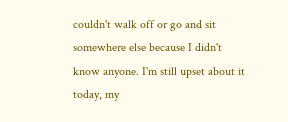couldn't walk off or go and sit somewhere else because I didn't know anyone. I'm still upset about it today, my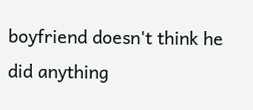boyfriend doesn't think he did anything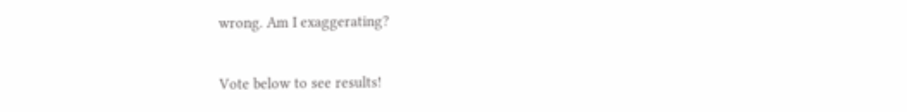wrong. Am I exaggerating?

Vote below to see results!